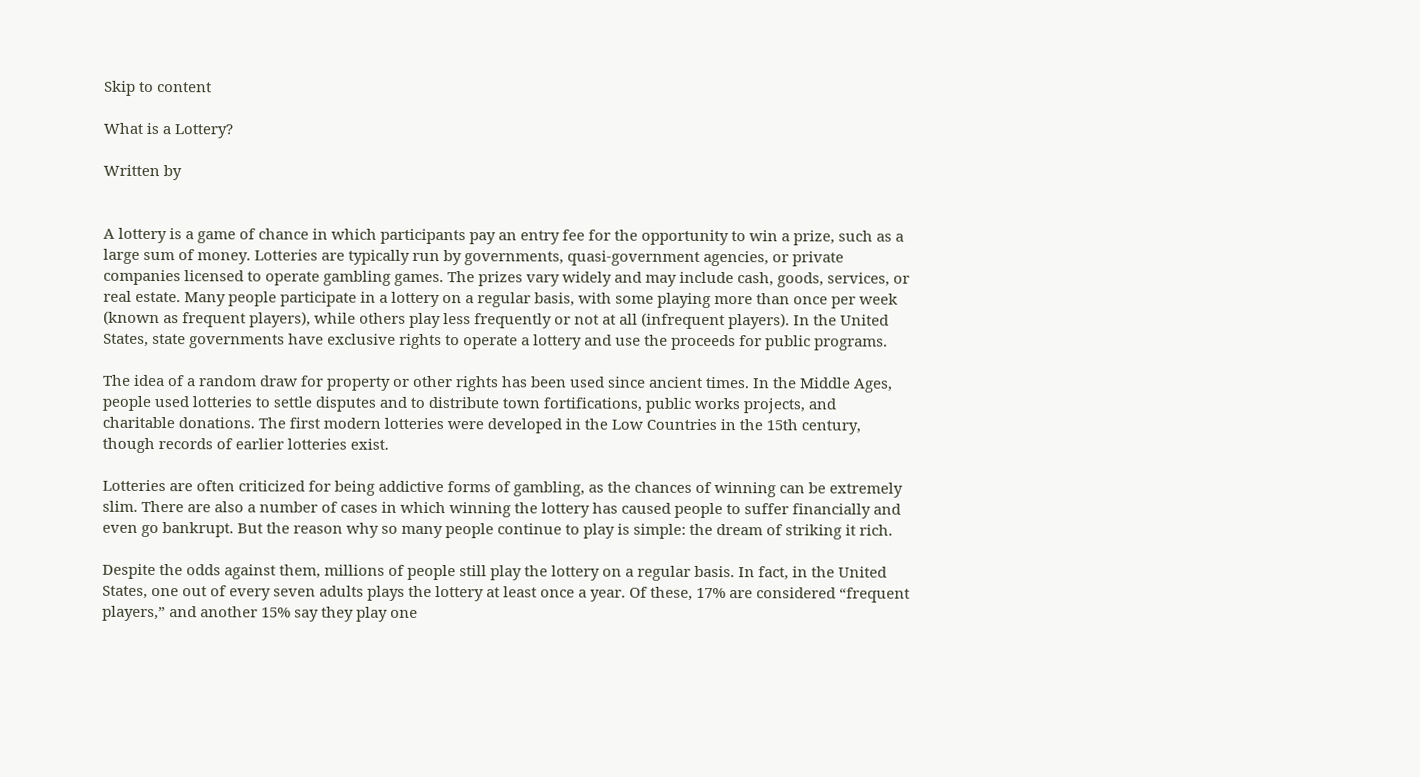Skip to content

What is a Lottery?

Written by


A lottery is a game of chance in which participants pay an entry fee for the opportunity to win a prize, such as a large sum of money. Lotteries are typically run by governments, quasi-government agencies, or private companies licensed to operate gambling games. The prizes vary widely and may include cash, goods, services, or real estate. Many people participate in a lottery on a regular basis, with some playing more than once per week (known as frequent players), while others play less frequently or not at all (infrequent players). In the United States, state governments have exclusive rights to operate a lottery and use the proceeds for public programs.

The idea of a random draw for property or other rights has been used since ancient times. In the Middle Ages, people used lotteries to settle disputes and to distribute town fortifications, public works projects, and charitable donations. The first modern lotteries were developed in the Low Countries in the 15th century, though records of earlier lotteries exist.

Lotteries are often criticized for being addictive forms of gambling, as the chances of winning can be extremely slim. There are also a number of cases in which winning the lottery has caused people to suffer financially and even go bankrupt. But the reason why so many people continue to play is simple: the dream of striking it rich.

Despite the odds against them, millions of people still play the lottery on a regular basis. In fact, in the United States, one out of every seven adults plays the lottery at least once a year. Of these, 17% are considered “frequent players,” and another 15% say they play one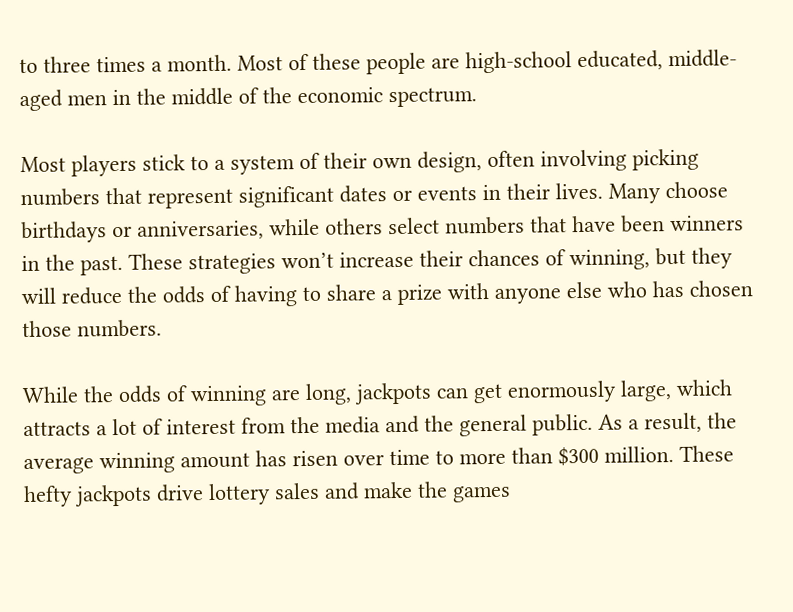to three times a month. Most of these people are high-school educated, middle-aged men in the middle of the economic spectrum.

Most players stick to a system of their own design, often involving picking numbers that represent significant dates or events in their lives. Many choose birthdays or anniversaries, while others select numbers that have been winners in the past. These strategies won’t increase their chances of winning, but they will reduce the odds of having to share a prize with anyone else who has chosen those numbers.

While the odds of winning are long, jackpots can get enormously large, which attracts a lot of interest from the media and the general public. As a result, the average winning amount has risen over time to more than $300 million. These hefty jackpots drive lottery sales and make the games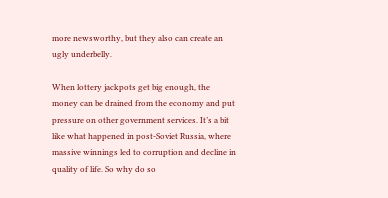more newsworthy, but they also can create an ugly underbelly.

When lottery jackpots get big enough, the money can be drained from the economy and put pressure on other government services. It’s a bit like what happened in post-Soviet Russia, where massive winnings led to corruption and decline in quality of life. So why do so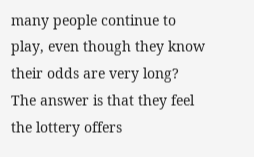many people continue to play, even though they know their odds are very long? The answer is that they feel the lottery offers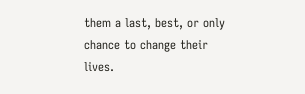them a last, best, or only chance to change their lives.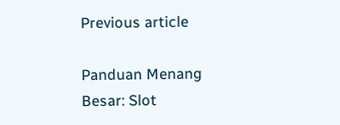Previous article

Panduan Menang Besar: Slot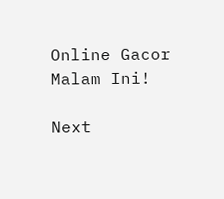Online Gacor Malam Ini!

Next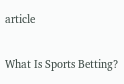article

What Is Sports Betting?